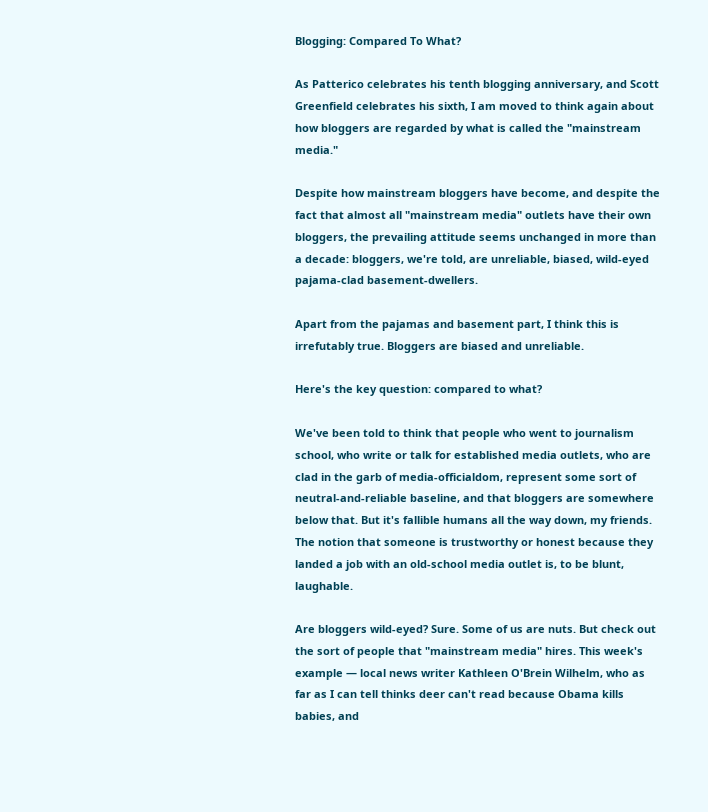Blogging: Compared To What?

As Patterico celebrates his tenth blogging anniversary, and Scott Greenfield celebrates his sixth, I am moved to think again about how bloggers are regarded by what is called the "mainstream media."

Despite how mainstream bloggers have become, and despite the fact that almost all "mainstream media" outlets have their own bloggers, the prevailing attitude seems unchanged in more than a decade: bloggers, we're told, are unreliable, biased, wild-eyed pajama-clad basement-dwellers.

Apart from the pajamas and basement part, I think this is irrefutably true. Bloggers are biased and unreliable.

Here's the key question: compared to what?

We've been told to think that people who went to journalism school, who write or talk for established media outlets, who are clad in the garb of media-officialdom, represent some sort of neutral-and-reliable baseline, and that bloggers are somewhere below that. But it's fallible humans all the way down, my friends. The notion that someone is trustworthy or honest because they landed a job with an old-school media outlet is, to be blunt, laughable.

Are bloggers wild-eyed? Sure. Some of us are nuts. But check out the sort of people that "mainstream media" hires. This week's example — local news writer Kathleen O'Brein Wilhelm, who as far as I can tell thinks deer can't read because Obama kills babies, and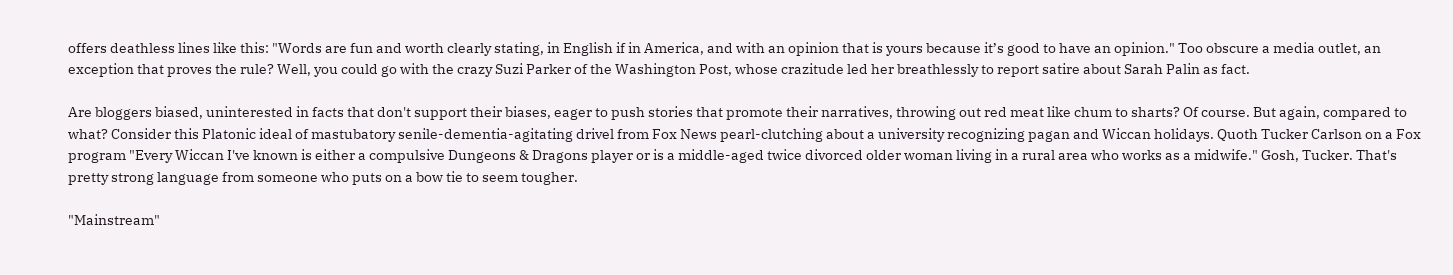offers deathless lines like this: "Words are fun and worth clearly stating, in English if in America, and with an opinion that is yours because it’s good to have an opinion." Too obscure a media outlet, an exception that proves the rule? Well, you could go with the crazy Suzi Parker of the Washington Post, whose crazitude led her breathlessly to report satire about Sarah Palin as fact.

Are bloggers biased, uninterested in facts that don't support their biases, eager to push stories that promote their narratives, throwing out red meat like chum to sharts? Of course. But again, compared to what? Consider this Platonic ideal of mastubatory senile-dementia-agitating drivel from Fox News pearl-clutching about a university recognizing pagan and Wiccan holidays. Quoth Tucker Carlson on a Fox program "Every Wiccan I've known is either a compulsive Dungeons & Dragons player or is a middle-aged twice divorced older woman living in a rural area who works as a midwife." Gosh, Tucker. That's pretty strong language from someone who puts on a bow tie to seem tougher.

"Mainstream"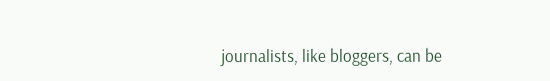journalists, like bloggers, can be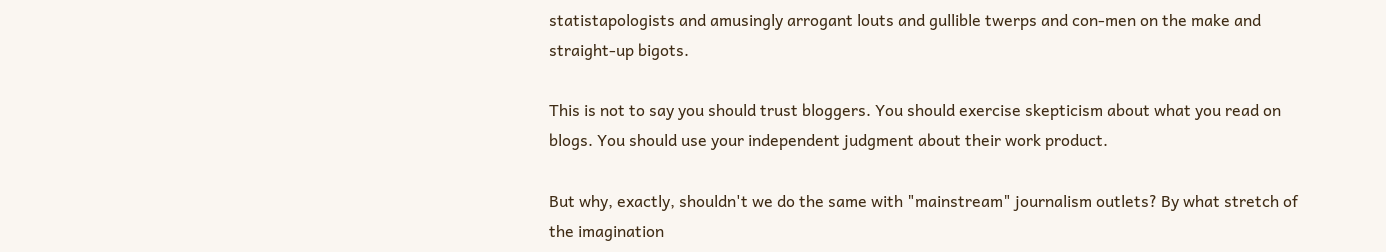statistapologists and amusingly arrogant louts and gullible twerps and con-men on the make and straight-up bigots.

This is not to say you should trust bloggers. You should exercise skepticism about what you read on blogs. You should use your independent judgment about their work product.

But why, exactly, shouldn't we do the same with "mainstream" journalism outlets? By what stretch of the imagination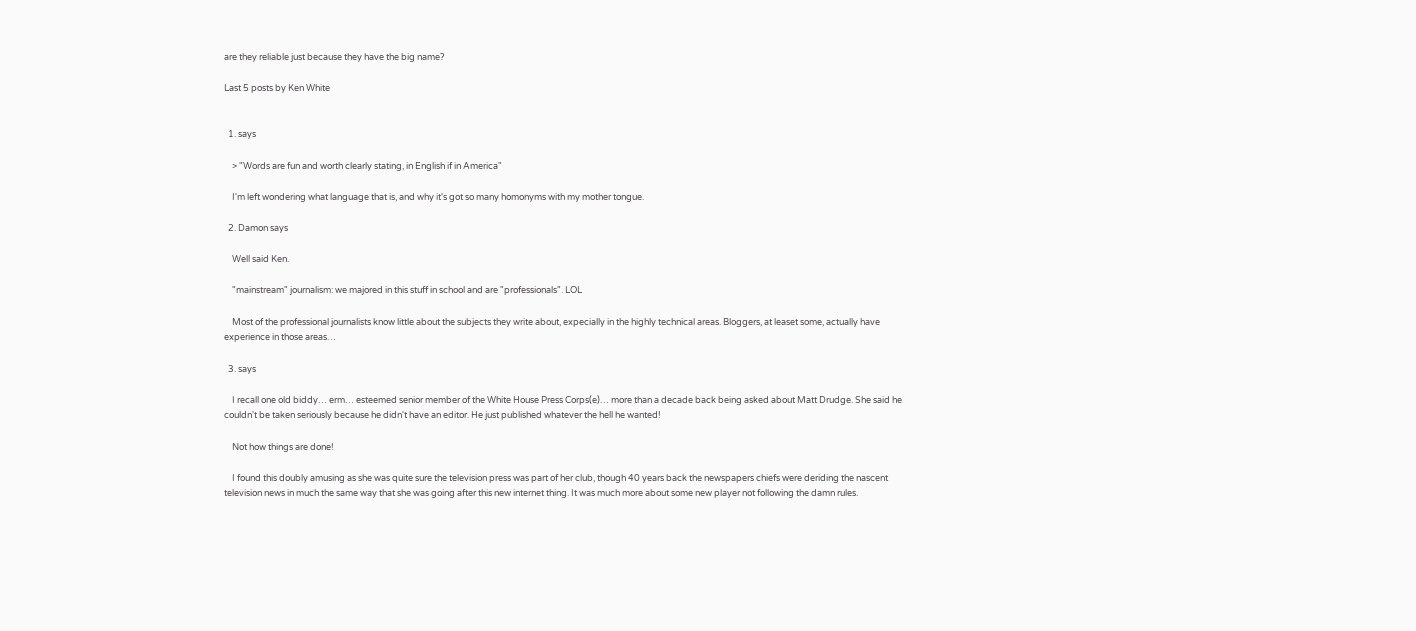are they reliable just because they have the big name?

Last 5 posts by Ken White


  1. says

    > "Words are fun and worth clearly stating, in English if in America"

    I'm left wondering what language that is, and why it's got so many homonyms with my mother tongue.

  2. Damon says

    Well said Ken.

    "mainstream" journalism: we majored in this stuff in school and are "professionals". LOL

    Most of the professional journalists know little about the subjects they write about, expecially in the highly technical areas. Bloggers, at leaset some, actually have experience in those areas…

  3. says

    I recall one old biddy… erm… esteemed senior member of the White House Press Corps(e)… more than a decade back being asked about Matt Drudge. She said he couldn't be taken seriously because he didn't have an editor. He just published whatever the hell he wanted!

    Not how things are done!

    I found this doubly amusing as she was quite sure the television press was part of her club, though 40 years back the newspapers chiefs were deriding the nascent television news in much the same way that she was going after this new internet thing. It was much more about some new player not following the damn rules.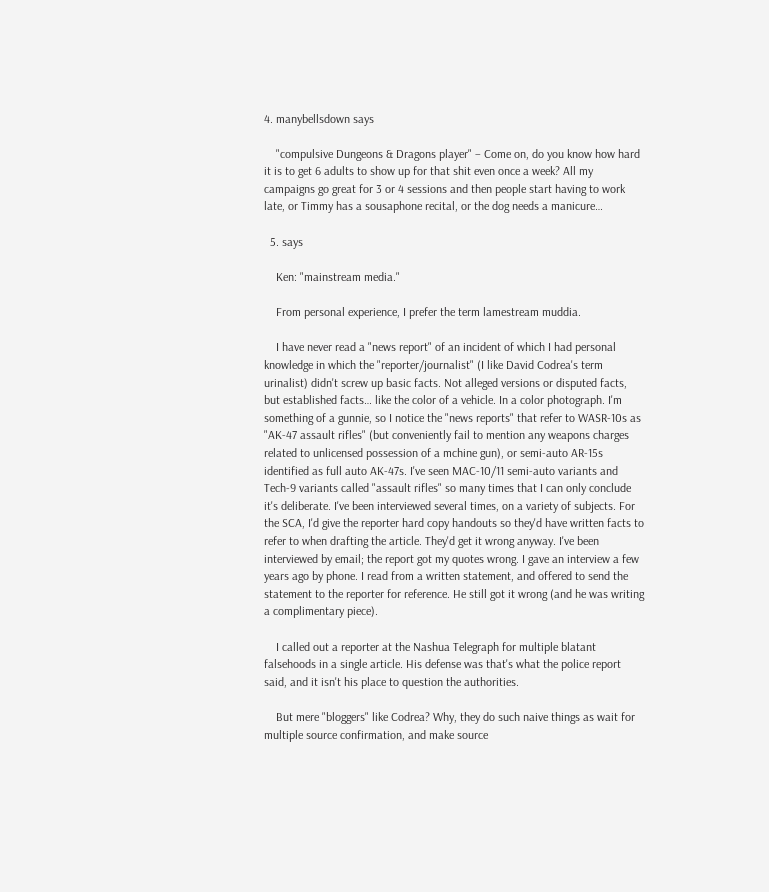4. manybellsdown says

    "compulsive Dungeons & Dragons player" – Come on, do you know how hard it is to get 6 adults to show up for that shit even once a week? All my campaigns go great for 3 or 4 sessions and then people start having to work late, or Timmy has a sousaphone recital, or the dog needs a manicure…

  5. says

    Ken: "mainstream media."

    From personal experience, I prefer the term lamestream muddia.

    I have never read a "news report" of an incident of which I had personal knowledge in which the "reporter/journalist" (I like David Codrea's term urinalist) didn't screw up basic facts. Not alleged versions or disputed facts, but established facts… like the color of a vehicle. In a color photograph. I'm something of a gunnie, so I notice the "news reports" that refer to WASR-10s as "AK-47 assault rifles" (but conveniently fail to mention any weapons charges related to unlicensed possession of a mchine gun), or semi-auto AR-15s identified as full auto AK-47s. I've seen MAC-10/11 semi-auto variants and Tech-9 variants called "assault rifles" so many times that I can only conclude it's deliberate. I've been interviewed several times, on a variety of subjects. For the SCA, I'd give the reporter hard copy handouts so they'd have written facts to refer to when drafting the article. They'd get it wrong anyway. I've been interviewed by email; the report got my quotes wrong. I gave an interview a few years ago by phone. I read from a written statement, and offered to send the statement to the reporter for reference. He still got it wrong (and he was writing a complimentary piece).

    I called out a reporter at the Nashua Telegraph for multiple blatant falsehoods in a single article. His defense was that's what the police report said, and it isn't his place to question the authorities.

    But mere "bloggers" like Codrea? Why, they do such naive things as wait for multiple source confirmation, and make source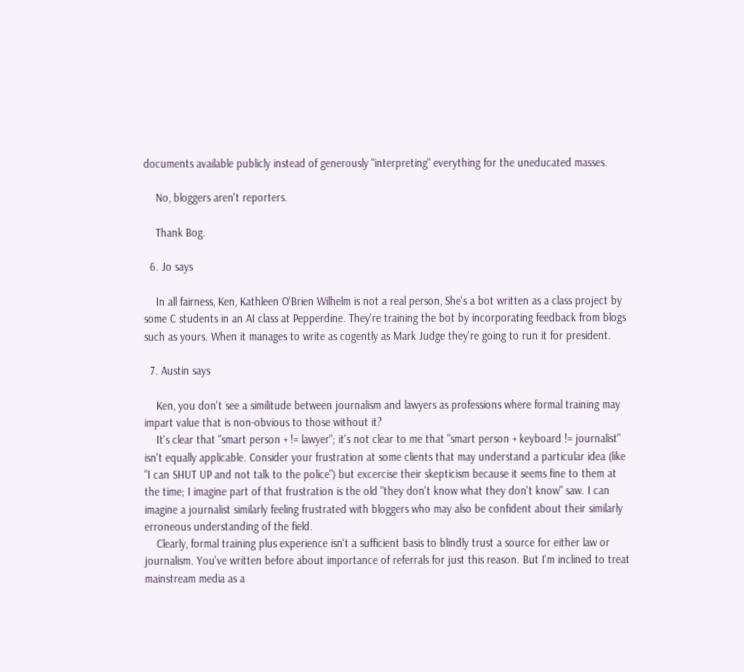documents available publicly instead of generously "interpreting" everything for the uneducated masses.

    No, bloggers aren't reporters.

    Thank Bog.

  6. Jo says

    In all fairness, Ken, Kathleen O'Brien Wilhelm is not a real person, She's a bot written as a class project by some C students in an AI class at Pepperdine. They're training the bot by incorporating feedback from blogs such as yours. When it manages to write as cogently as Mark Judge they're going to run it for president.

  7. Austin says

    Ken, you don't see a similitude between journalism and lawyers as professions where formal training may impart value that is non-obvious to those without it?
    It's clear that "smart person + != lawyer"; it's not clear to me that "smart person + keyboard != journalist" isn't equally applicable. Consider your frustration at some clients that may understand a particular idea (like "I can SHUT UP and not talk to the police") but excercise their skepticism because it seems fine to them at the time; I imagine part of that frustration is the old "they don't know what they don't know" saw. I can imagine a journalist similarly feeling frustrated with bloggers who may also be confident about their similarly erroneous understanding of the field.
    Clearly, formal training plus experience isn't a sufficient basis to blindly trust a source for either law or journalism. You've written before about importance of referrals for just this reason. But I'm inclined to treat mainstream media as a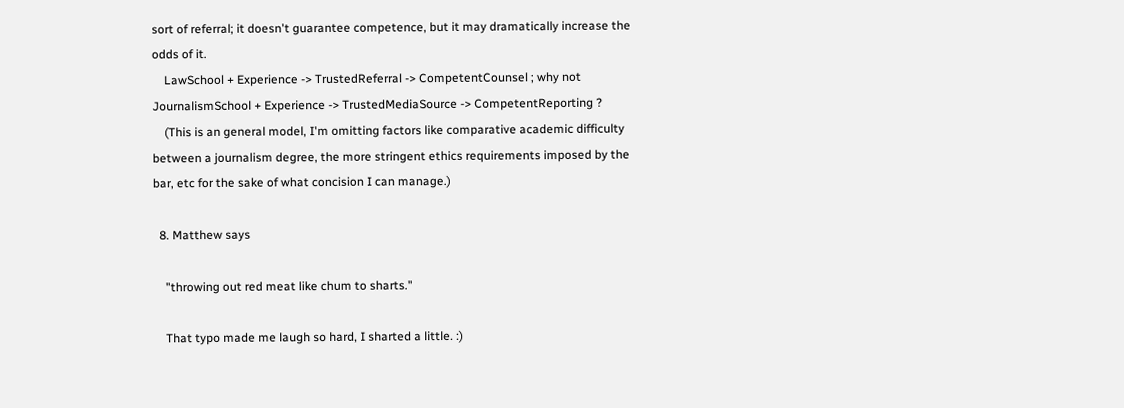sort of referral; it doesn't guarantee competence, but it may dramatically increase the odds of it.
    LawSchool + Experience -> TrustedReferral -> CompetentCounsel ; why not JournalismSchool + Experience -> TrustedMediaSource -> CompetentReporting ?
    (This is an general model, I'm omitting factors like comparative academic difficulty between a journalism degree, the more stringent ethics requirements imposed by the bar, etc for the sake of what concision I can manage.)

  8. Matthew says

    "throwing out red meat like chum to sharts."

    That typo made me laugh so hard, I sharted a little. :)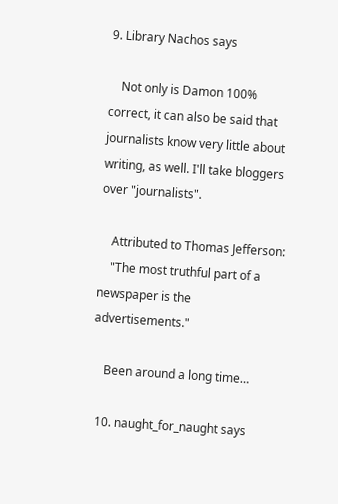9. Library Nachos says

    Not only is Damon 100% correct, it can also be said that journalists know very little about writing, as well. I'll take bloggers over "journalists".

    Attributed to Thomas Jefferson:
    "The most truthful part of a newspaper is the advertisements."

    Been around a long time…

  10. naught_for_naught says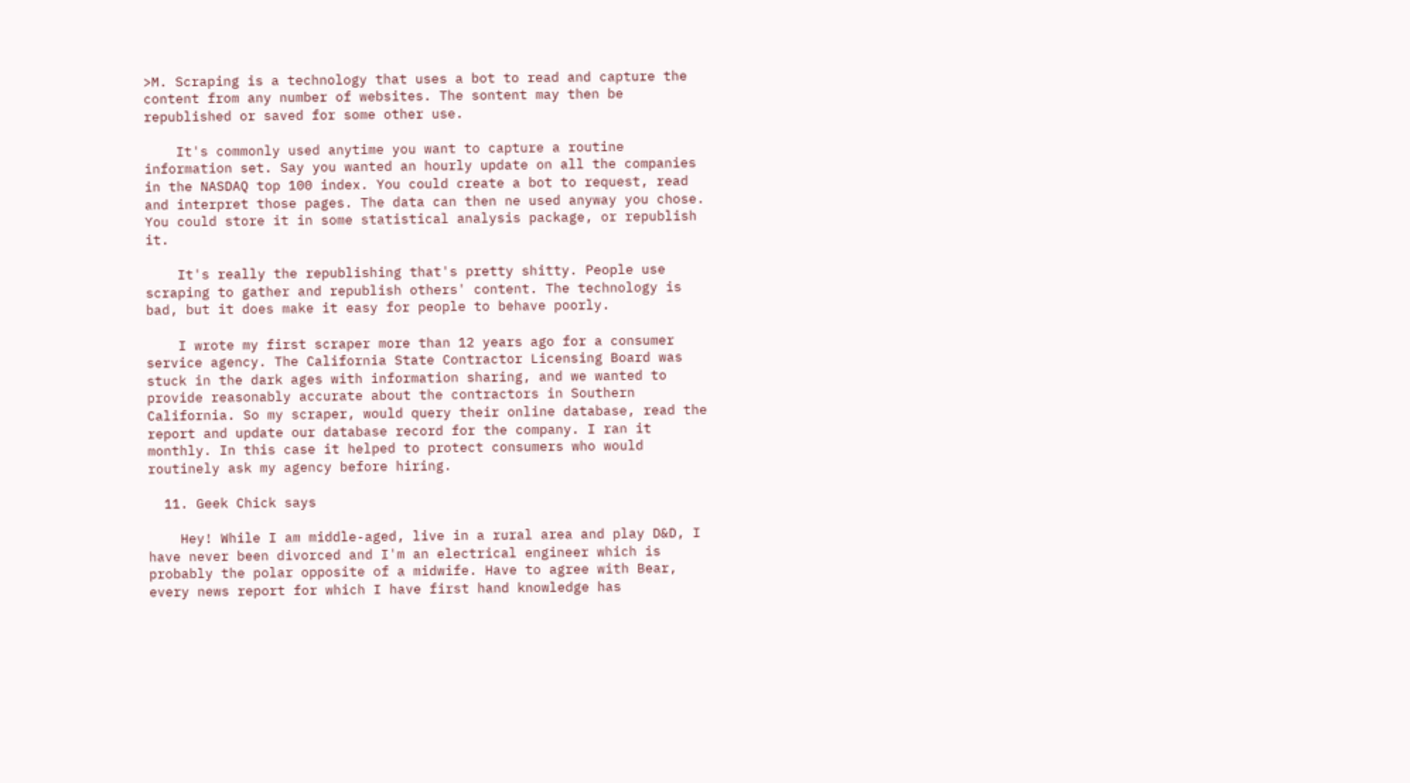>M. Scraping is a technology that uses a bot to read and capture the content from any number of websites. The sontent may then be republished or saved for some other use.

    It's commonly used anytime you want to capture a routine information set. Say you wanted an hourly update on all the companies in the NASDAQ top 100 index. You could create a bot to request, read and interpret those pages. The data can then ne used anyway you chose. You could store it in some statistical analysis package, or republish it.

    It's really the republishing that's pretty shitty. People use scraping to gather and republish others' content. The technology is bad, but it does make it easy for people to behave poorly.

    I wrote my first scraper more than 12 years ago for a consumer service agency. The California State Contractor Licensing Board was stuck in the dark ages with information sharing, and we wanted to provide reasonably accurate about the contractors in Southern California. So my scraper, would query their online database, read the report and update our database record for the company. I ran it monthly. In this case it helped to protect consumers who would routinely ask my agency before hiring.

  11. Geek Chick says

    Hey! While I am middle-aged, live in a rural area and play D&D, I have never been divorced and I'm an electrical engineer which is probably the polar opposite of a midwife. Have to agree with Bear, every news report for which I have first hand knowledge has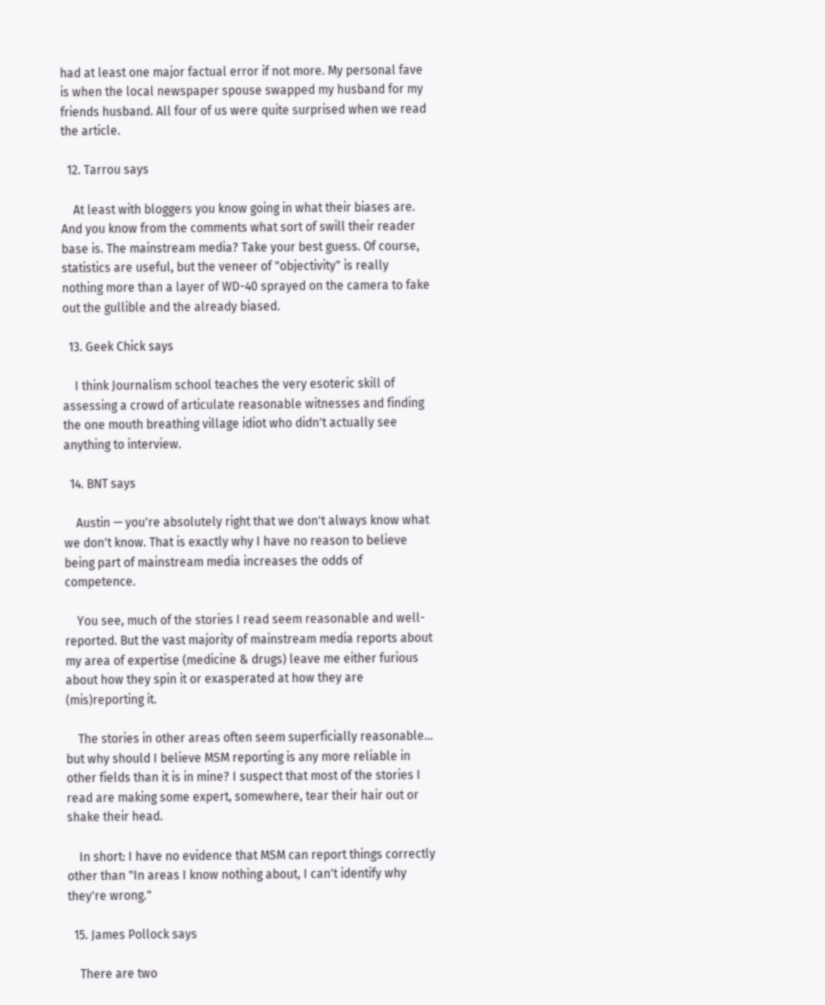had at least one major factual error if not more. My personal fave is when the local newspaper spouse swapped my husband for my friends husband. All four of us were quite surprised when we read the article.

  12. Tarrou says

    At least with bloggers you know going in what their biases are. And you know from the comments what sort of swill their reader base is. The mainstream media? Take your best guess. Of course, statistics are useful, but the veneer of "objectivity" is really nothing more than a layer of WD-40 sprayed on the camera to fake out the gullible and the already biased.

  13. Geek Chick says

    I think Journalism school teaches the very esoteric skill of assessing a crowd of articulate reasonable witnesses and finding the one mouth breathing village idiot who didn't actually see anything to interview.

  14. BNT says

    Austin — you're absolutely right that we don't always know what we don't know. That is exactly why I have no reason to believe being part of mainstream media increases the odds of competence.

    You see, much of the stories I read seem reasonable and well-reported. But the vast majority of mainstream media reports about my area of expertise (medicine & drugs) leave me either furious about how they spin it or exasperated at how they are (mis)reporting it.

    The stories in other areas often seem superficially reasonable… but why should I believe MSM reporting is any more reliable in other fields than it is in mine? I suspect that most of the stories I read are making some expert, somewhere, tear their hair out or shake their head.

    In short: I have no evidence that MSM can report things correctly other than "In areas I know nothing about, I can't identify why they're wrong."

  15. James Pollock says

    There are two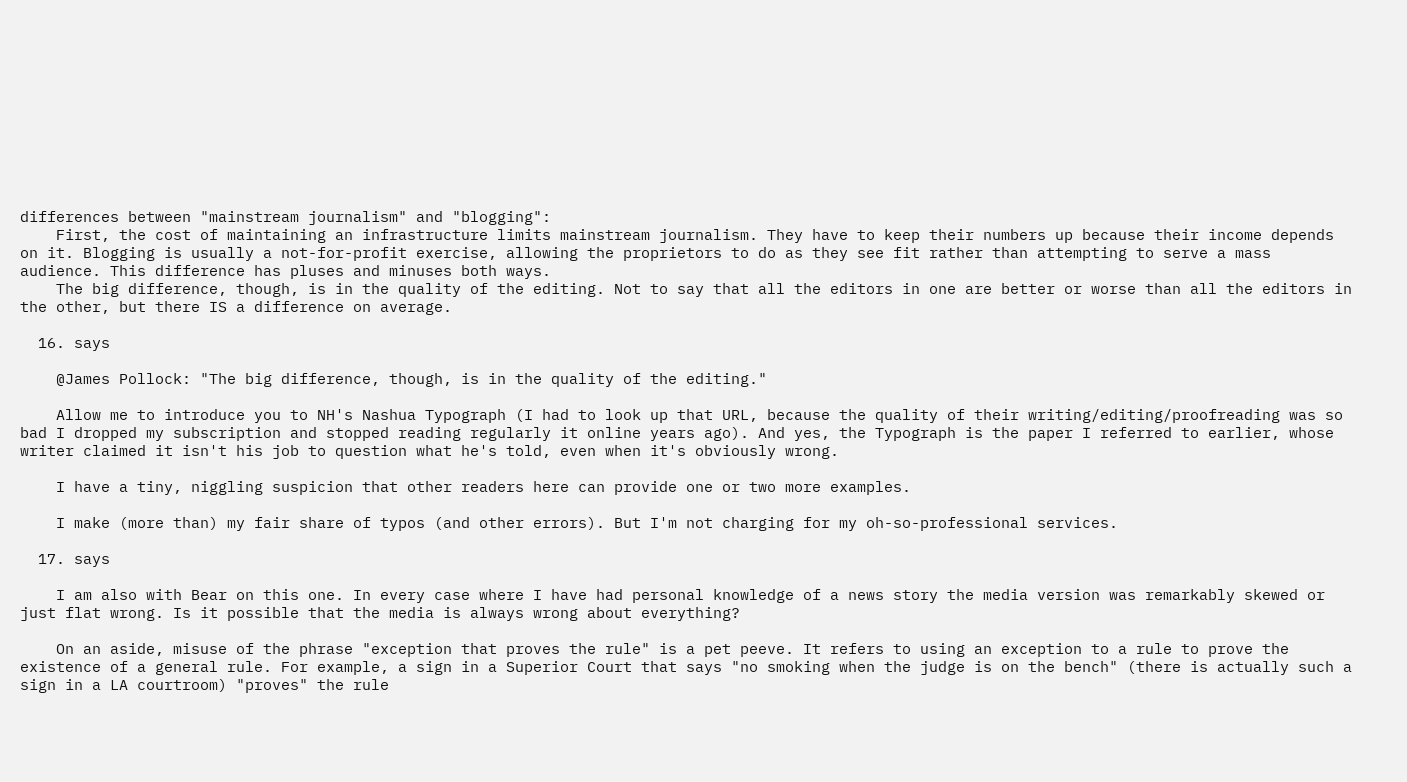differences between "mainstream journalism" and "blogging":
    First, the cost of maintaining an infrastructure limits mainstream journalism. They have to keep their numbers up because their income depends on it. Blogging is usually a not-for-profit exercise, allowing the proprietors to do as they see fit rather than attempting to serve a mass audience. This difference has pluses and minuses both ways.
    The big difference, though, is in the quality of the editing. Not to say that all the editors in one are better or worse than all the editors in the other, but there IS a difference on average.

  16. says

    @James Pollock: "The big difference, though, is in the quality of the editing."

    Allow me to introduce you to NH's Nashua Typograph (I had to look up that URL, because the quality of their writing/editing/proofreading was so bad I dropped my subscription and stopped reading regularly it online years ago). And yes, the Typograph is the paper I referred to earlier, whose writer claimed it isn't his job to question what he's told, even when it's obviously wrong.

    I have a tiny, niggling suspicion that other readers here can provide one or two more examples.

    I make (more than) my fair share of typos (and other errors). But I'm not charging for my oh-so-professional services.

  17. says

    I am also with Bear on this one. In every case where I have had personal knowledge of a news story the media version was remarkably skewed or just flat wrong. Is it possible that the media is always wrong about everything?

    On an aside, misuse of the phrase "exception that proves the rule" is a pet peeve. It refers to using an exception to a rule to prove the existence of a general rule. For example, a sign in a Superior Court that says "no smoking when the judge is on the bench" (there is actually such a sign in a LA courtroom) "proves" the rule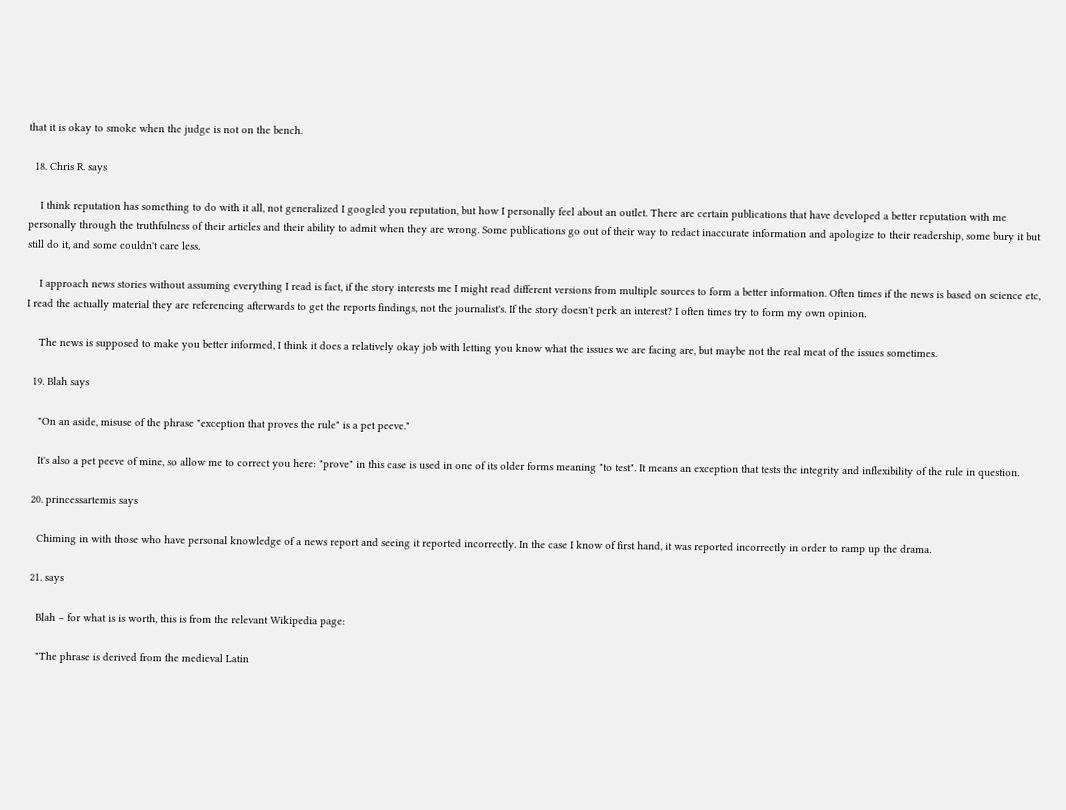that it is okay to smoke when the judge is not on the bench.

  18. Chris R. says

    I think reputation has something to do with it all, not generalized I googled you reputation, but how I personally feel about an outlet. There are certain publications that have developed a better reputation with me personally through the truthfulness of their articles and their ability to admit when they are wrong. Some publications go out of their way to redact inaccurate information and apologize to their readership, some bury it but still do it, and some couldn't care less.

    I approach news stories without assuming everything I read is fact, if the story interests me I might read different versions from multiple sources to form a better information. Often times if the news is based on science etc, I read the actually material they are referencing afterwards to get the reports findings, not the journalist's. If the story doesn't perk an interest? I often times try to form my own opinion.

    The news is supposed to make you better informed, I think it does a relatively okay job with letting you know what the issues we are facing are, but maybe not the real meat of the issues sometimes.

  19. Blah says

    "On an aside, misuse of the phrase "exception that proves the rule" is a pet peeve."

    It's also a pet peeve of mine, so allow me to correct you here: "prove" in this case is used in one of its older forms meaning "to test". It means an exception that tests the integrity and inflexibility of the rule in question.

  20. princessartemis says

    Chiming in with those who have personal knowledge of a news report and seeing it reported incorrectly. In the case I know of first hand, it was reported incorrectly in order to ramp up the drama.

  21. says

    Blah – for what is is worth, this is from the relevant Wikipedia page:

    "The phrase is derived from the medieval Latin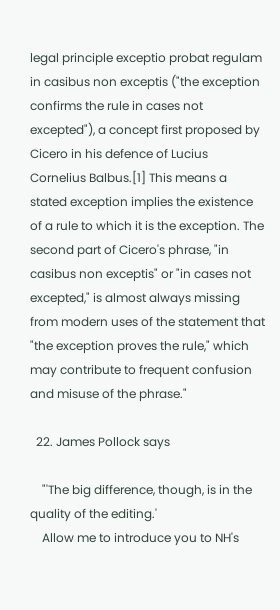legal principle exceptio probat regulam in casibus non exceptis ("the exception confirms the rule in cases not excepted"), a concept first proposed by Cicero in his defence of Lucius Cornelius Balbus.[1] This means a stated exception implies the existence of a rule to which it is the exception. The second part of Cicero's phrase, "in casibus non exceptis" or "in cases not excepted," is almost always missing from modern uses of the statement that "the exception proves the rule," which may contribute to frequent confusion and misuse of the phrase."

  22. James Pollock says

    "'The big difference, though, is in the quality of the editing.'
    Allow me to introduce you to NH's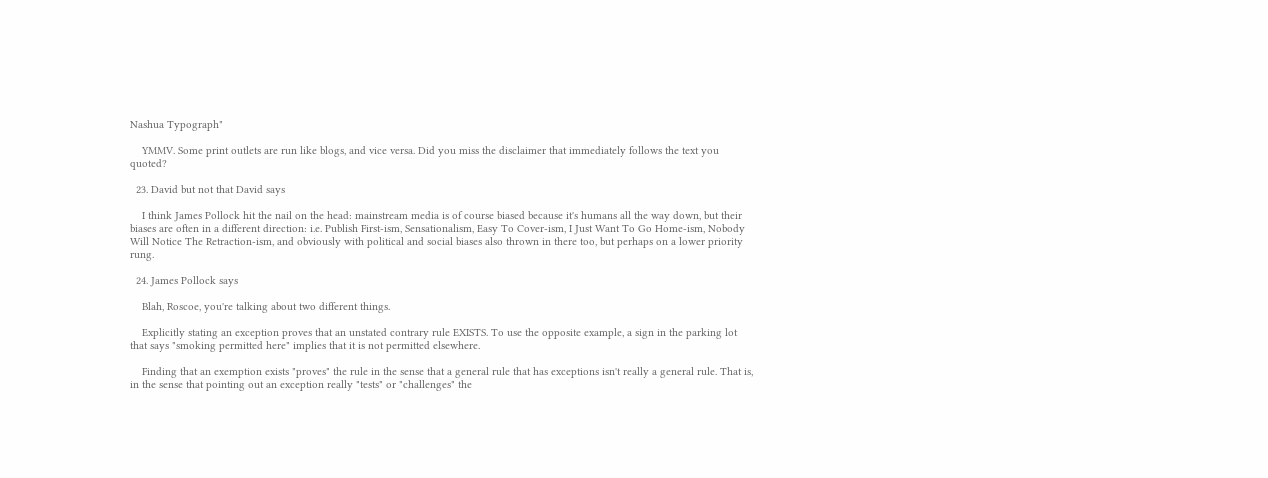Nashua Typograph"

    YMMV. Some print outlets are run like blogs, and vice versa. Did you miss the disclaimer that immediately follows the text you quoted?

  23. David but not that David says

    I think James Pollock hit the nail on the head: mainstream media is of course biased because it's humans all the way down, but their biases are often in a different direction: i.e. Publish First-ism, Sensationalism, Easy To Cover-ism, I Just Want To Go Home-ism, Nobody Will Notice The Retraction-ism, and obviously with political and social biases also thrown in there too, but perhaps on a lower priority rung.

  24. James Pollock says

    Blah, Roscoe, you're talking about two different things.

    Explicitly stating an exception proves that an unstated contrary rule EXISTS. To use the opposite example, a sign in the parking lot that says "smoking permitted here" implies that it is not permitted elsewhere.

    Finding that an exemption exists "proves" the rule in the sense that a general rule that has exceptions isn't really a general rule. That is, in the sense that pointing out an exception really "tests" or "challenges" the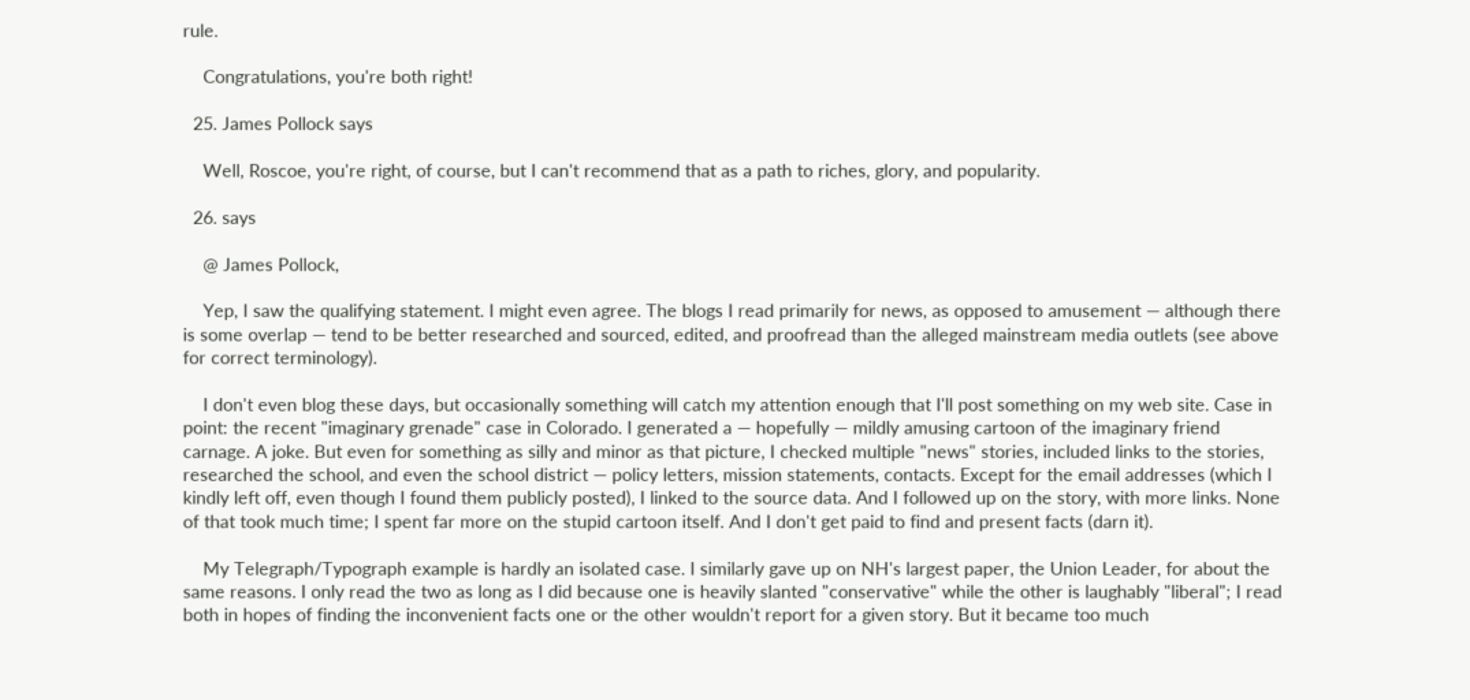rule.

    Congratulations, you're both right!

  25. James Pollock says

    Well, Roscoe, you're right, of course, but I can't recommend that as a path to riches, glory, and popularity.

  26. says

    @ James Pollock,

    Yep, I saw the qualifying statement. I might even agree. The blogs I read primarily for news, as opposed to amusement — although there is some overlap — tend to be better researched and sourced, edited, and proofread than the alleged mainstream media outlets (see above for correct terminology).

    I don't even blog these days, but occasionally something will catch my attention enough that I'll post something on my web site. Case in point: the recent "imaginary grenade" case in Colorado. I generated a — hopefully — mildly amusing cartoon of the imaginary friend carnage. A joke. But even for something as silly and minor as that picture, I checked multiple "news" stories, included links to the stories, researched the school, and even the school district — policy letters, mission statements, contacts. Except for the email addresses (which I kindly left off, even though I found them publicly posted), I linked to the source data. And I followed up on the story, with more links. None of that took much time; I spent far more on the stupid cartoon itself. And I don't get paid to find and present facts (darn it).

    My Telegraph/Typograph example is hardly an isolated case. I similarly gave up on NH's largest paper, the Union Leader, for about the same reasons. I only read the two as long as I did because one is heavily slanted "conservative" while the other is laughably "liberal"; I read both in hopes of finding the inconvenient facts one or the other wouldn't report for a given story. But it became too much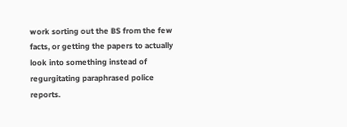work sorting out the BS from the few facts, or getting the papers to actually look into something instead of regurgitating paraphrased police reports.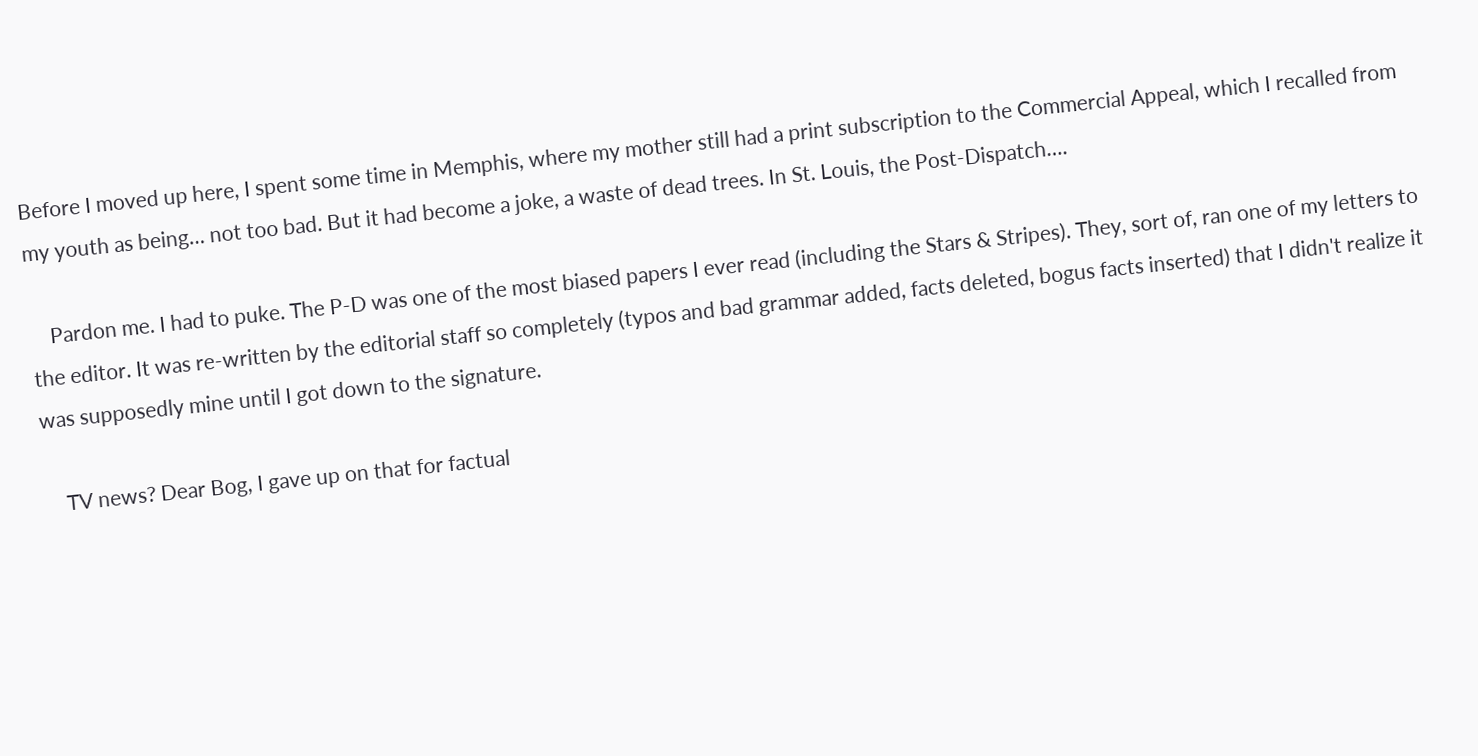Before I moved up here, I spent some time in Memphis, where my mother still had a print subscription to the Commercial Appeal, which I recalled from my youth as being… not too bad. But it had become a joke, a waste of dead trees. In St. Louis, the Post-Dispatch….

    Pardon me. I had to puke. The P-D was one of the most biased papers I ever read (including the Stars & Stripes). They, sort of, ran one of my letters to the editor. It was re-written by the editorial staff so completely (typos and bad grammar added, facts deleted, bogus facts inserted) that I didn't realize it was supposedly mine until I got down to the signature.

    TV news? Dear Bog, I gave up on that for factual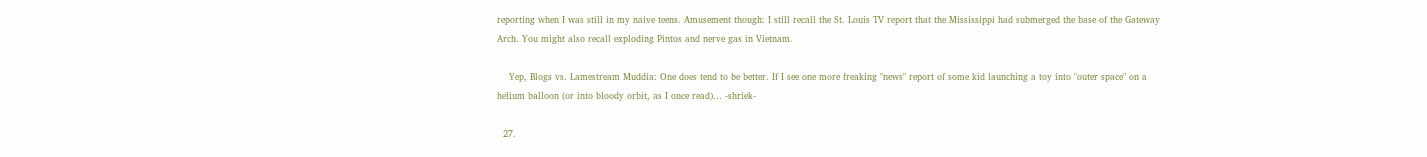reporting when I was still in my naive teens. Amusement though: I still recall the St. Louis TV report that the Mississippi had submerged the base of the Gateway Arch. You might also recall exploding Pintos and nerve gas in Vietnam.

    Yep, Blogs vs. Lamestream Muddia: One does tend to be better. If I see one more freaking "news" report of some kid launching a toy into "outer space" on a helium balloon (or into bloody orbit, as I once read)… -shriek-

  27.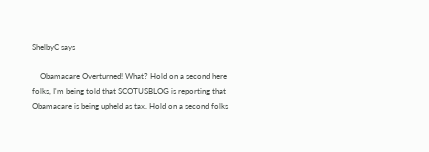ShelbyC says

    Obamacare Overturned! What? Hold on a second here folks, I'm being told that SCOTUSBLOG is reporting that Obamacare is being upheld as tax. Hold on a second folks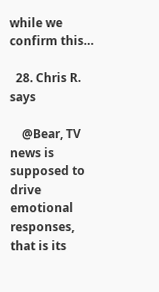while we confirm this…

  28. Chris R. says

    @Bear, TV news is supposed to drive emotional responses, that is its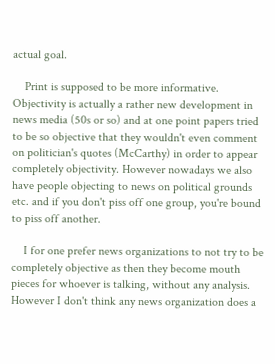actual goal.

    Print is supposed to be more informative. Objectivity is actually a rather new development in news media (50s or so) and at one point papers tried to be so objective that they wouldn't even comment on politician's quotes (McCarthy) in order to appear completely objectivity. However nowadays we also have people objecting to news on political grounds etc. and if you don't piss off one group, you're bound to piss off another.

    I for one prefer news organizations to not try to be completely objective as then they become mouth pieces for whoever is talking, without any analysis. However I don't think any news organization does a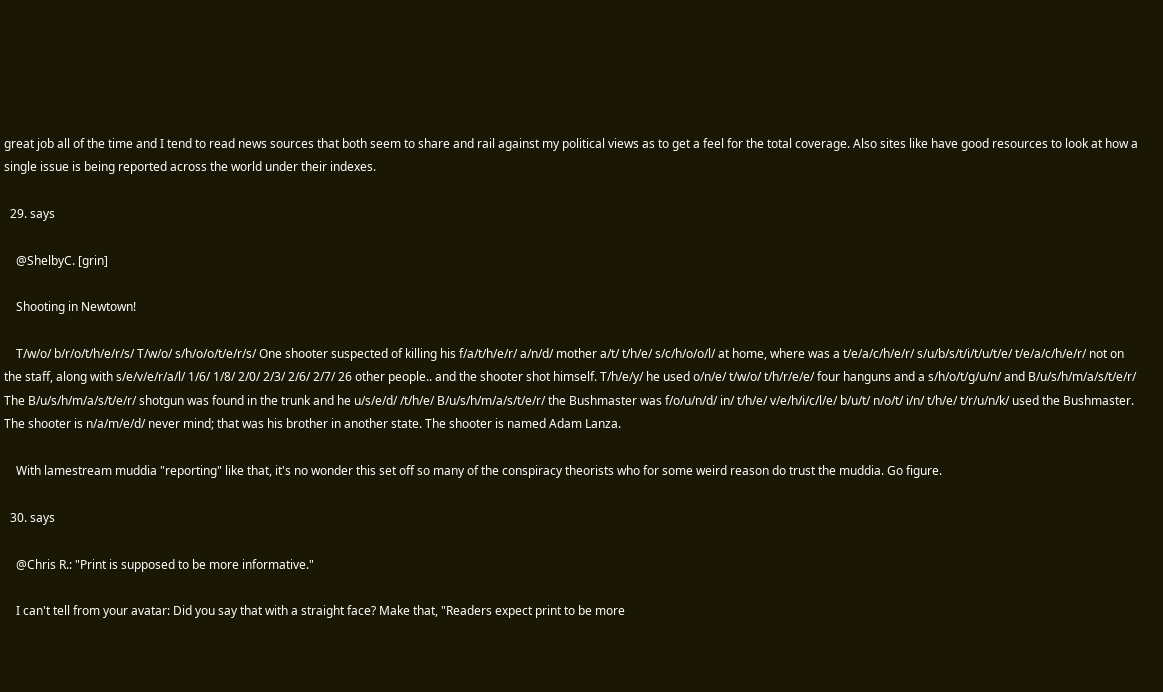great job all of the time and I tend to read news sources that both seem to share and rail against my political views as to get a feel for the total coverage. Also sites like have good resources to look at how a single issue is being reported across the world under their indexes.

  29. says

    @ShelbyC. [grin]

    Shooting in Newtown!

    T/w/o/ b/r/o/t/h/e/r/s/ T/w/o/ s/h/o/o/t/e/r/s/ One shooter suspected of killing his f/a/t/h/e/r/ a/n/d/ mother a/t/ t/h/e/ s/c/h/o/o/l/ at home, where was a t/e/a/c/h/e/r/ s/u/b/s/t/i/t/u/t/e/ t/e/a/c/h/e/r/ not on the staff, along with s/e/v/e/r/a/l/ 1/6/ 1/8/ 2/0/ 2/3/ 2/6/ 2/7/ 26 other people.. and the shooter shot himself. T/h/e/y/ he used o/n/e/ t/w/o/ t/h/r/e/e/ four hanguns and a s/h/o/t/g/u/n/ and B/u/s/h/m/a/s/t/e/r/ The B/u/s/h/m/a/s/t/e/r/ shotgun was found in the trunk and he u/s/e/d/ /t/h/e/ B/u/s/h/m/a/s/t/e/r/ the Bushmaster was f/o/u/n/d/ in/ t/h/e/ v/e/h/i/c/l/e/ b/u/t/ n/o/t/ i/n/ t/h/e/ t/r/u/n/k/ used the Bushmaster. The shooter is n/a/m/e/d/ never mind; that was his brother in another state. The shooter is named Adam Lanza.

    With lamestream muddia "reporting" like that, it's no wonder this set off so many of the conspiracy theorists who for some weird reason do trust the muddia. Go figure.

  30. says

    @Chris R.: "Print is supposed to be more informative."

    I can't tell from your avatar: Did you say that with a straight face? Make that, "Readers expect print to be more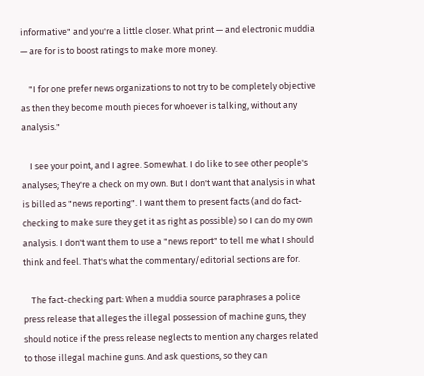informative" and you're a little closer. What print — and electronic muddia — are for is to boost ratings to make more money.

    "I for one prefer news organizations to not try to be completely objective as then they become mouth pieces for whoever is talking, without any analysis."

    I see your point, and I agree. Somewhat. I do like to see other people's analyses; They're a check on my own. But I don't want that analysis in what is billed as "news reporting". I want them to present facts (and do fact-checking to make sure they get it as right as possible) so I can do my own analysis. I don't want them to use a "news report" to tell me what I should think and feel. That's what the commentary/editorial sections are for.

    The fact-checking part: When a muddia source paraphrases a police press release that alleges the illegal possession of machine guns, they should notice if the press release neglects to mention any charges related to those illegal machine guns. And ask questions, so they can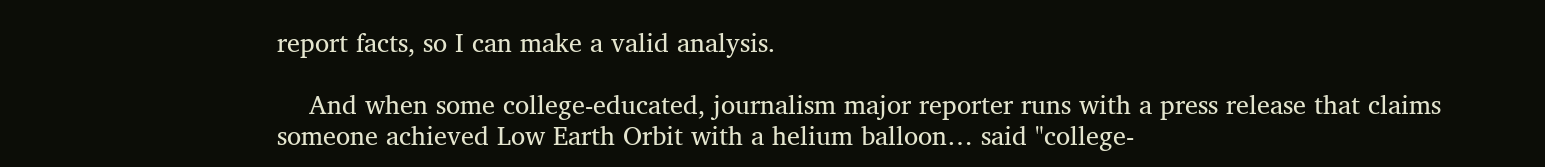report facts, so I can make a valid analysis.

    And when some college-educated, journalism major reporter runs with a press release that claims someone achieved Low Earth Orbit with a helium balloon… said "college-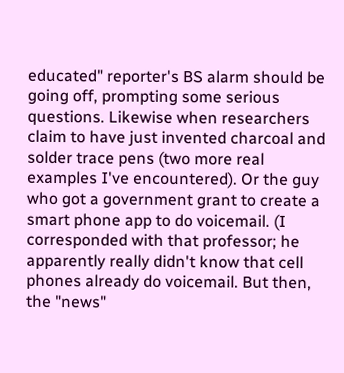educated" reporter's BS alarm should be going off, prompting some serious questions. Likewise when researchers claim to have just invented charcoal and solder trace pens (two more real examples I've encountered). Or the guy who got a government grant to create a smart phone app to do voicemail. (I corresponded with that professor; he apparently really didn't know that cell phones already do voicemail. But then, the "news"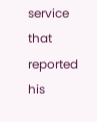service that reported his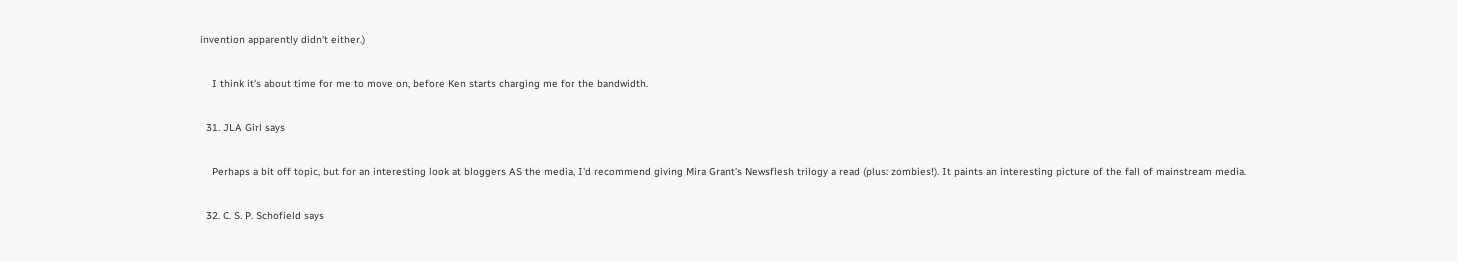invention apparently didn't either.)

    I think it's about time for me to move on, before Ken starts charging me for the bandwidth.

  31. JLA Girl says

    Perhaps a bit off topic, but for an interesting look at bloggers AS the media, I'd recommend giving Mira Grant's Newsflesh trilogy a read (plus: zombies!). It paints an interesting picture of the fall of mainstream media.

  32. C. S. P. Schofield says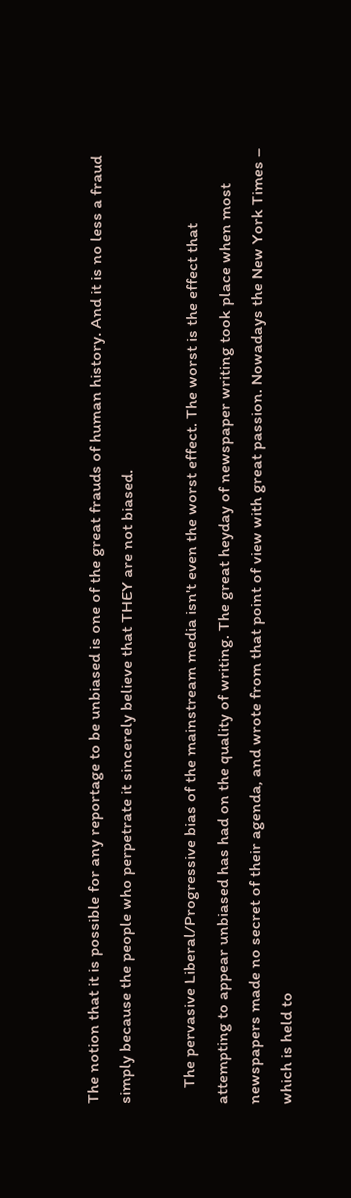The notion that it is possible for any reportage to be unbiased is one of the great frauds of human history. And it is no less a fraud simply because the people who perpetrate it sincerely believe that THEY are not biased.

    The pervasive Liberal/Progressive bias of the mainstream media isn't even the worst effect. The worst is the effect that attempting to appear unbiased has had on the quality of writing. The great heyday of newspaper writing took place when most newspapers made no secret of their agenda, and wrote from that point of view with great passion. Nowadays the New York Times – which is held to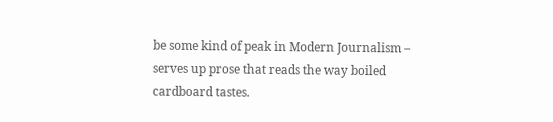be some kind of peak in Modern Journalism – serves up prose that reads the way boiled cardboard tastes.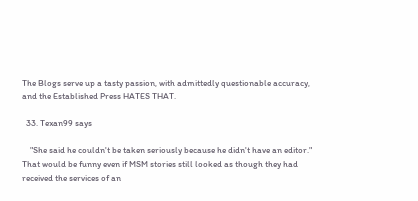The Blogs serve up a tasty passion, with admittedly questionable accuracy, and the Established Press HATES THAT.

  33. Texan99 says

    "She said he couldn't be taken seriously because he didn't have an editor." That would be funny even if MSM stories still looked as though they had received the services of an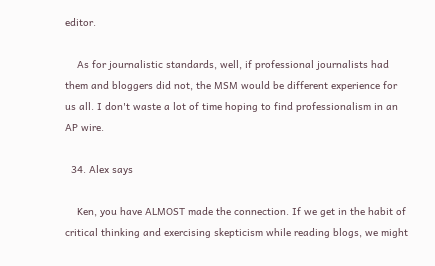editor.

    As for journalistic standards, well, if professional journalists had them and bloggers did not, the MSM would be different experience for us all. I don't waste a lot of time hoping to find professionalism in an AP wire.

  34. Alex says

    Ken, you have ALMOST made the connection. If we get in the habit of critical thinking and exercising skepticism while reading blogs, we might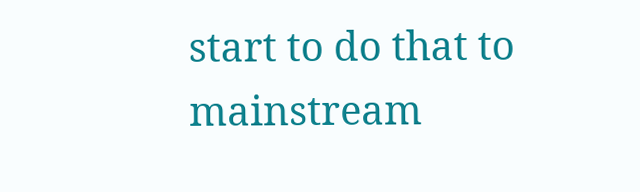start to do that to mainstream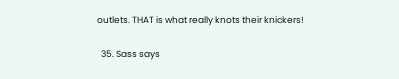outlets. THAT is what really knots their knickers!

  35. Sass says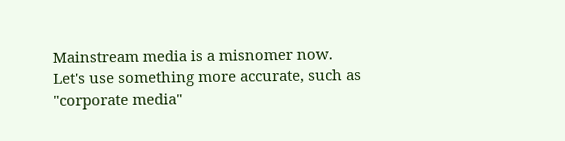Mainstream media is a misnomer now. Let's use something more accurate, such as "corporate media"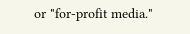or "for-profit media."